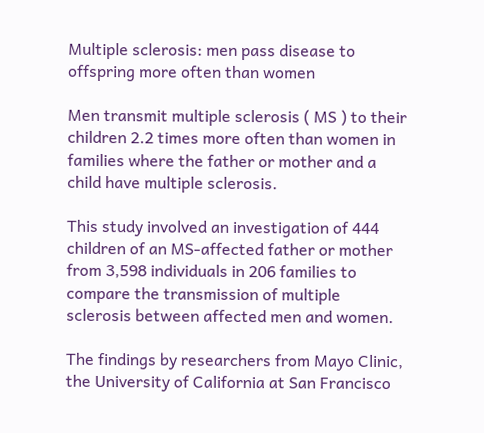Multiple sclerosis: men pass disease to offspring more often than women

Men transmit multiple sclerosis ( MS ) to their children 2.2 times more often than women in families where the father or mother and a child have multiple sclerosis.

This study involved an investigation of 444 children of an MS-affected father or mother from 3,598 individuals in 206 families to compare the transmission of multiple sclerosis between affected men and women.

The findings by researchers from Mayo Clinic, the University of California at San Francisco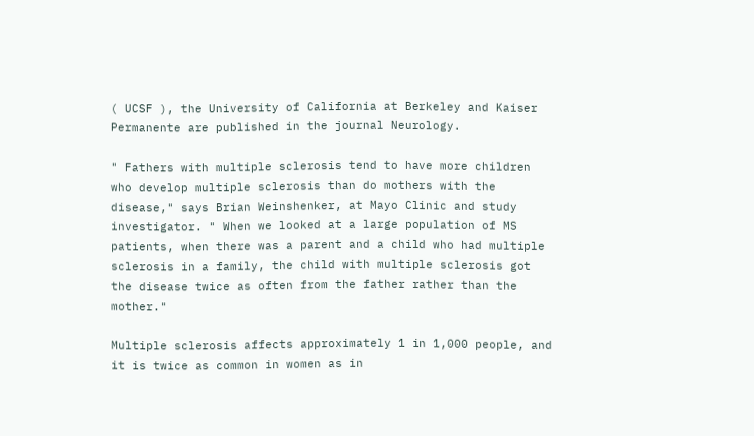( UCSF ), the University of California at Berkeley and Kaiser Permanente are published in the journal Neurology.

" Fathers with multiple sclerosis tend to have more children who develop multiple sclerosis than do mothers with the disease," says Brian Weinshenker, at Mayo Clinic and study investigator. " When we looked at a large population of MS patients, when there was a parent and a child who had multiple sclerosis in a family, the child with multiple sclerosis got the disease twice as often from the father rather than the mother."

Multiple sclerosis affects approximately 1 in 1,000 people, and it is twice as common in women as in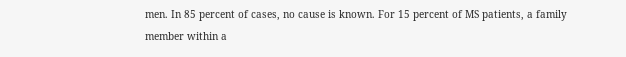men. In 85 percent of cases, no cause is known. For 15 percent of MS patients, a family member within a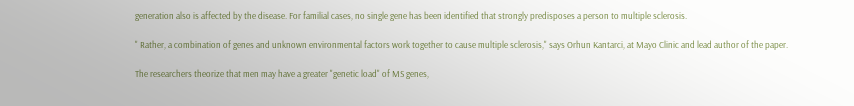generation also is affected by the disease. For familial cases, no single gene has been identified that strongly predisposes a person to multiple sclerosis.

" Rather, a combination of genes and unknown environmental factors work together to cause multiple sclerosis," says Orhun Kantarci, at Mayo Clinic and lead author of the paper.

The researchers theorize that men may have a greater "genetic load" of MS genes,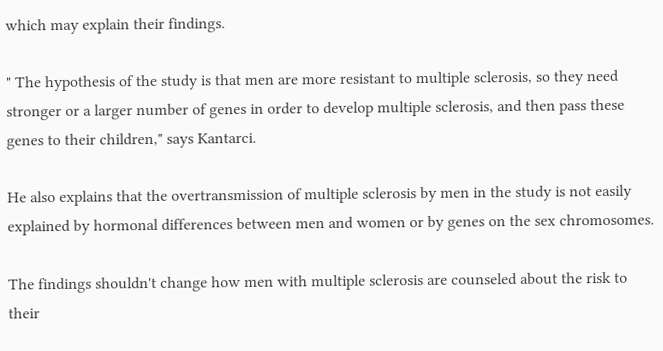which may explain their findings.

" The hypothesis of the study is that men are more resistant to multiple sclerosis, so they need stronger or a larger number of genes in order to develop multiple sclerosis, and then pass these genes to their children," says Kantarci.

He also explains that the overtransmission of multiple sclerosis by men in the study is not easily explained by hormonal differences between men and women or by genes on the sex chromosomes.

The findings shouldn't change how men with multiple sclerosis are counseled about the risk to their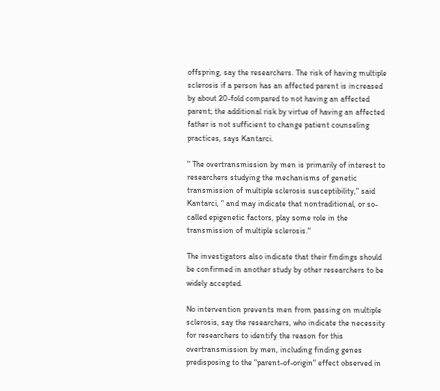offspring, say the researchers. The risk of having multiple sclerosis if a person has an affected parent is increased by about 20-fold compared to not having an affected parent; the additional risk by virtue of having an affected father is not sufficient to change patient counseling practices, says Kantarci.

" The overtransmission by men is primarily of interest to researchers studying the mechanisms of genetic transmission of multiple sclerosis susceptibility," said Kantarci, " and may indicate that nontraditional, or so-called epigenetic factors, play some role in the transmission of multiple sclerosis."

The investigators also indicate that their findings should be confirmed in another study by other researchers to be widely accepted.

No intervention prevents men from passing on multiple sclerosis, say the researchers, who indicate the necessity for researchers to identify the reason for this overtransmission by men, including finding genes predisposing to the "parent-of-origin" effect observed in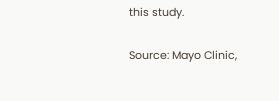this study.

Source: Mayo Clinic,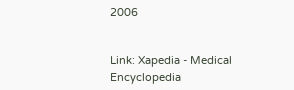2006


Link: Xapedia - Medical Encyclopedia